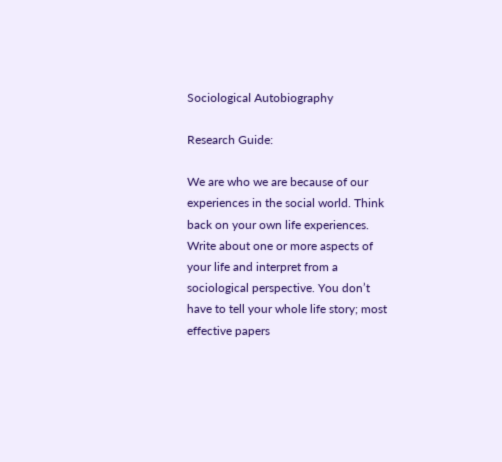Sociological Autobiography

Research Guide:

We are who we are because of our experiences in the social world. Think back on your own life experiences. Write about one or more aspects of your life and interpret from a sociological perspective. You don’t have to tell your whole life story; most effective papers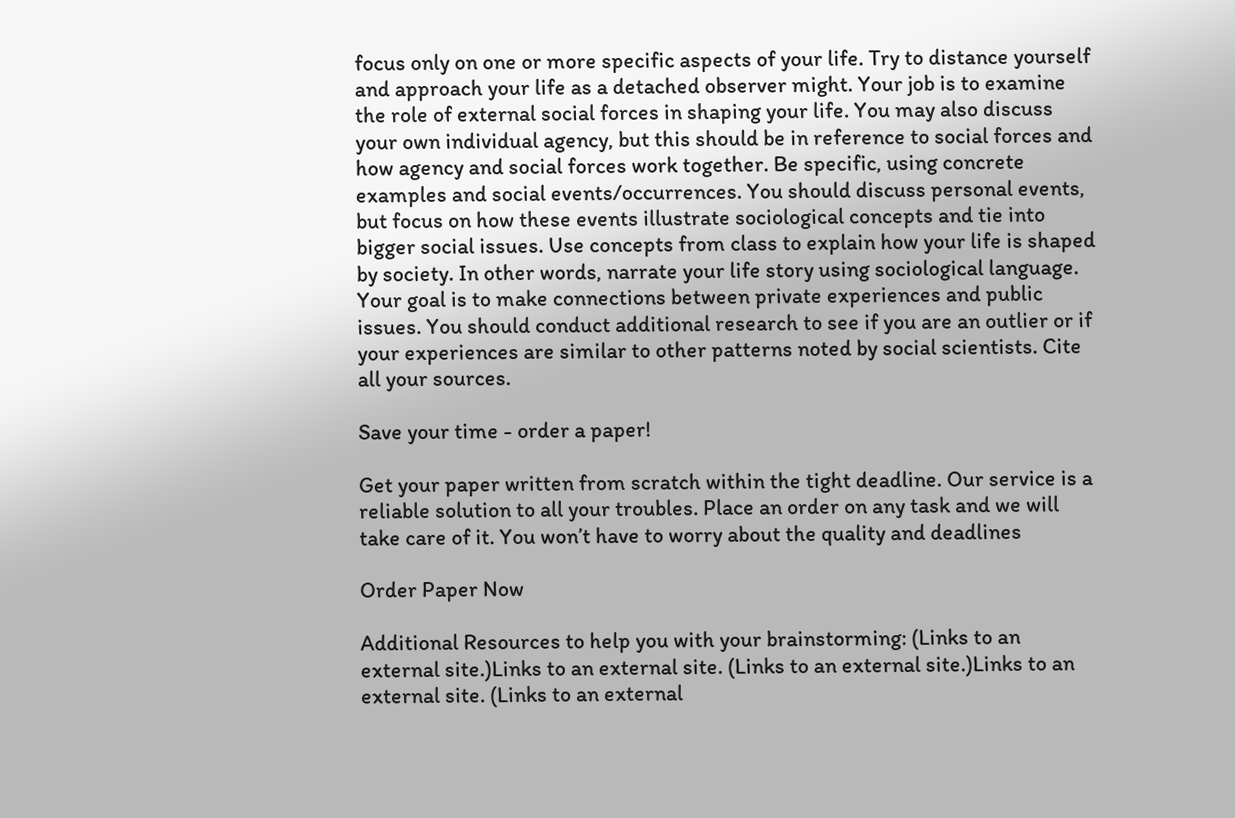focus only on one or more specific aspects of your life. Try to distance yourself and approach your life as a detached observer might. Your job is to examine the role of external social forces in shaping your life. You may also discuss your own individual agency, but this should be in reference to social forces and how agency and social forces work together. Be specific, using concrete examples and social events/occurrences. You should discuss personal events, but focus on how these events illustrate sociological concepts and tie into bigger social issues. Use concepts from class to explain how your life is shaped by society. In other words, narrate your life story using sociological language. Your goal is to make connections between private experiences and public issues. You should conduct additional research to see if you are an outlier or if your experiences are similar to other patterns noted by social scientists. Cite all your sources.

Save your time - order a paper!

Get your paper written from scratch within the tight deadline. Our service is a reliable solution to all your troubles. Place an order on any task and we will take care of it. You won’t have to worry about the quality and deadlines

Order Paper Now

Additional Resources to help you with your brainstorming: (Links to an external site.)Links to an external site. (Links to an external site.)Links to an external site. (Links to an external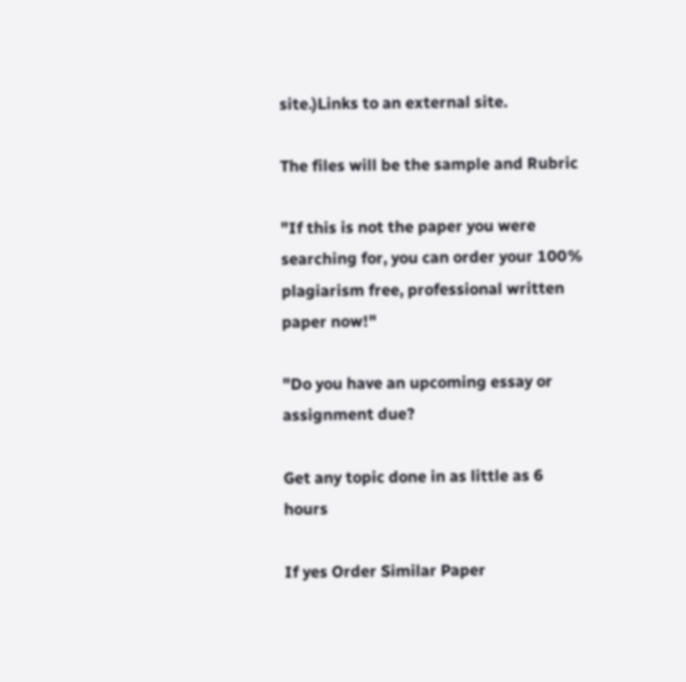site.)Links to an external site.

The files will be the sample and Rubric

"If this is not the paper you were searching for, you can order your 100% plagiarism free, professional written paper now!"

"Do you have an upcoming essay or assignment due?

Get any topic done in as little as 6 hours

If yes Order Similar Paper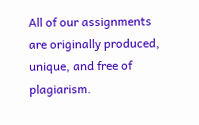All of our assignments are originally produced, unique, and free of plagiarism.